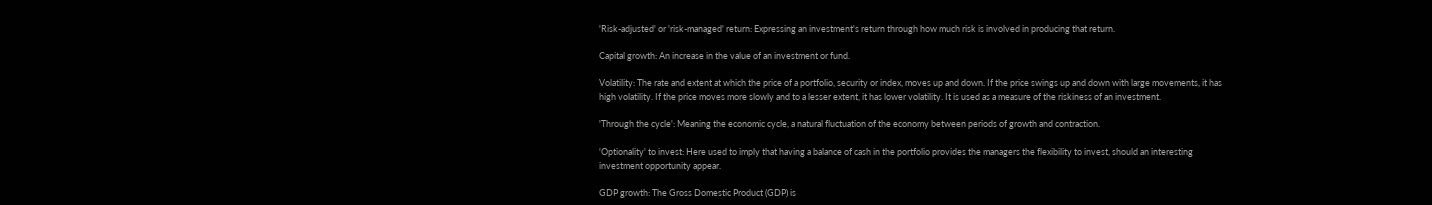'Risk-adjusted' or 'risk-managed' return: Expressing an investment's return through how much risk is involved in producing that return.

Capital growth: An increase in the value of an investment or fund.

Volatility: The rate and extent at which the price of a portfolio, security or index, moves up and down. If the price swings up and down with large movements, it has high volatility. If the price moves more slowly and to a lesser extent, it has lower volatility. It is used as a measure of the riskiness of an investment.

'Through the cycle': Meaning the economic cycle, a natural fluctuation of the economy between periods of growth and contraction.

'Optionality' to invest: Here used to imply that having a balance of cash in the portfolio provides the managers the flexibility to invest, should an interesting investment opportunity appear.

GDP growth: The Gross Domestic Product (GDP) is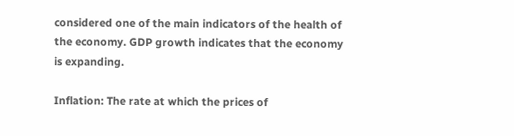considered one of the main indicators of the health of the economy. GDP growth indicates that the economy is expanding.

Inflation: The rate at which the prices of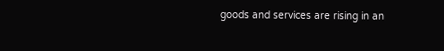goods and services are rising in an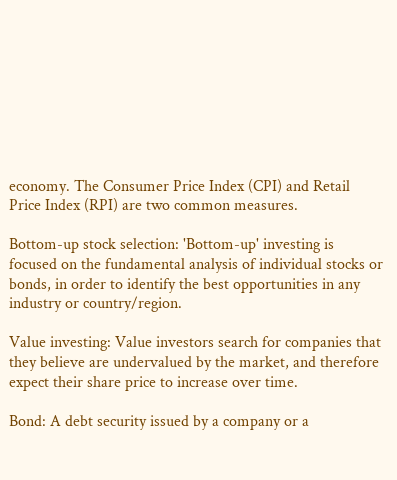economy. The Consumer Price Index (CPI) and Retail Price Index (RPI) are two common measures.

Bottom-up stock selection: 'Bottom-up' investing is focused on the fundamental analysis of individual stocks or bonds, in order to identify the best opportunities in any industry or country/region.

Value investing: Value investors search for companies that they believe are undervalued by the market, and therefore expect their share price to increase over time.

Bond: A debt security issued by a company or a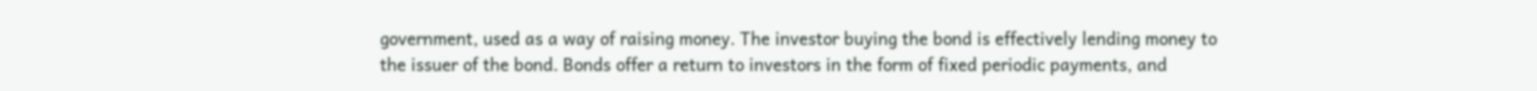government, used as a way of raising money. The investor buying the bond is effectively lending money to the issuer of the bond. Bonds offer a return to investors in the form of fixed periodic payments, and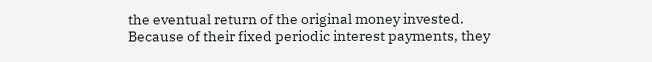the eventual return of the original money invested. Because of their fixed periodic interest payments, they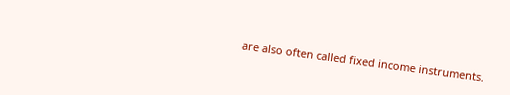are also often called fixed income instruments.